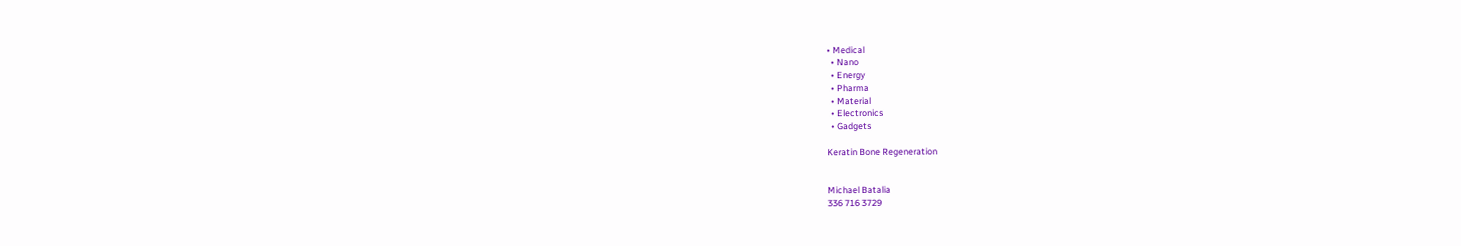• Medical
  • Nano
  • Energy
  • Pharma
  • Material
  • Electronics
  • Gadgets

Keratin Bone Regeneration


Michael Batalia
336 716 3729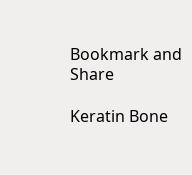Bookmark and Share

Keratin Bone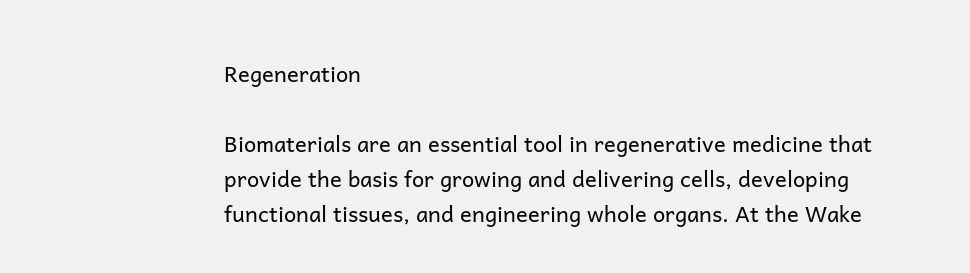Regeneration

Biomaterials are an essential tool in regenerative medicine that provide the basis for growing and delivering cells, developing functional tissues, and engineering whole organs. At the Wake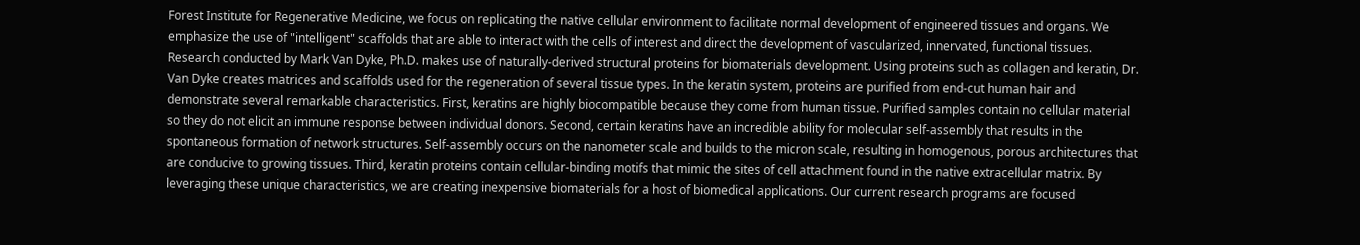Forest Institute for Regenerative Medicine, we focus on replicating the native cellular environment to facilitate normal development of engineered tissues and organs. We emphasize the use of "intelligent" scaffolds that are able to interact with the cells of interest and direct the development of vascularized, innervated, functional tissues. Research conducted by Mark Van Dyke, Ph.D. makes use of naturally-derived structural proteins for biomaterials development. Using proteins such as collagen and keratin, Dr. Van Dyke creates matrices and scaffolds used for the regeneration of several tissue types. In the keratin system, proteins are purified from end-cut human hair and demonstrate several remarkable characteristics. First, keratins are highly biocompatible because they come from human tissue. Purified samples contain no cellular material so they do not elicit an immune response between individual donors. Second, certain keratins have an incredible ability for molecular self-assembly that results in the spontaneous formation of network structures. Self-assembly occurs on the nanometer scale and builds to the micron scale, resulting in homogenous, porous architectures that are conducive to growing tissues. Third, keratin proteins contain cellular-binding motifs that mimic the sites of cell attachment found in the native extracellular matrix. By leveraging these unique characteristics, we are creating inexpensive biomaterials for a host of biomedical applications. Our current research programs are focused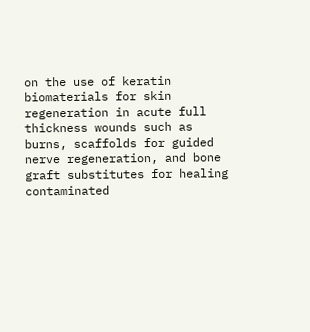on the use of keratin biomaterials for skin regeneration in acute full thickness wounds such as burns, scaffolds for guided nerve regeneration, and bone graft substitutes for healing contaminated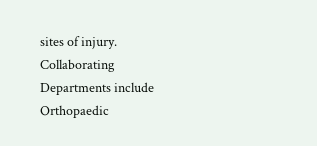sites of injury. Collaborating Departments include Orthopaedic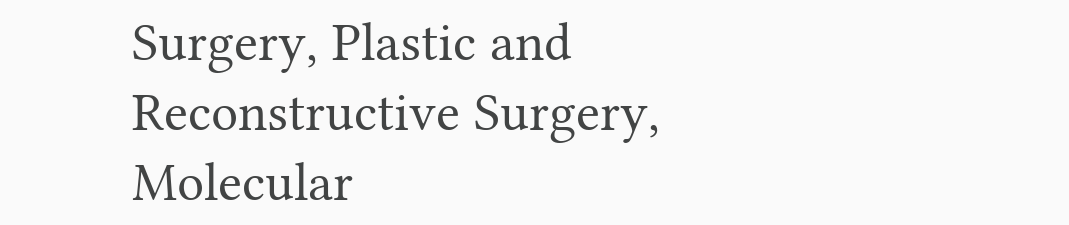Surgery, Plastic and Reconstructive Surgery, Molecular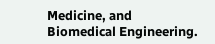Medicine, and Biomedical Engineering.